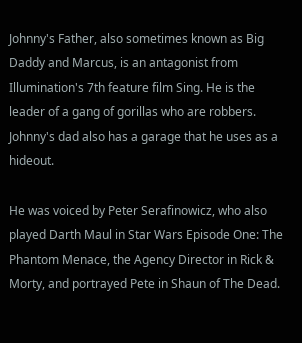Johnny's Father, also sometimes known as Big Daddy and Marcus, is an antagonist from Illumination's 7th feature film Sing. He is the leader of a gang of gorillas who are robbers. Johnny's dad also has a garage that he uses as a hideout.

He was voiced by Peter Serafinowicz, who also played Darth Maul in Star Wars Episode One: The Phantom Menace, the Agency Director in Rick & Morty, and portrayed Pete in Shaun of The Dead.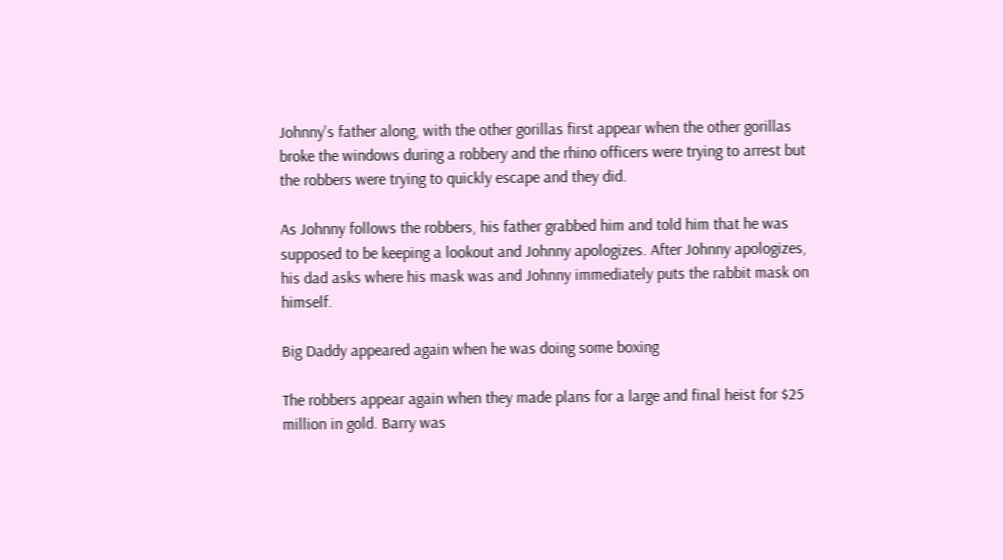Johnny's father along, with the other gorillas first appear when the other gorillas broke the windows during a robbery and the rhino officers were trying to arrest but the robbers were trying to quickly escape and they did.

As Johnny follows the robbers, his father grabbed him and told him that he was supposed to be keeping a lookout and Johnny apologizes. After Johnny apologizes, his dad asks where his mask was and Johnny immediately puts the rabbit mask on himself.

Big Daddy appeared again when he was doing some boxing

The robbers appear again when they made plans for a large and final heist for $25 million in gold. Barry was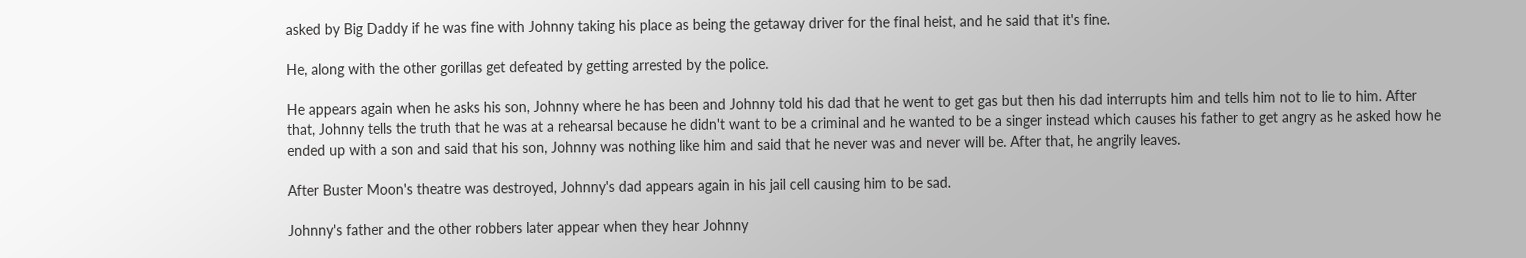asked by Big Daddy if he was fine with Johnny taking his place as being the getaway driver for the final heist, and he said that it's fine.

He, along with the other gorillas get defeated by getting arrested by the police.

He appears again when he asks his son, Johnny where he has been and Johnny told his dad that he went to get gas but then his dad interrupts him and tells him not to lie to him. After that, Johnny tells the truth that he was at a rehearsal because he didn't want to be a criminal and he wanted to be a singer instead which causes his father to get angry as he asked how he ended up with a son and said that his son, Johnny was nothing like him and said that he never was and never will be. After that, he angrily leaves.

After Buster Moon's theatre was destroyed, Johnny's dad appears again in his jail cell causing him to be sad.

Johnny's father and the other robbers later appear when they hear Johnny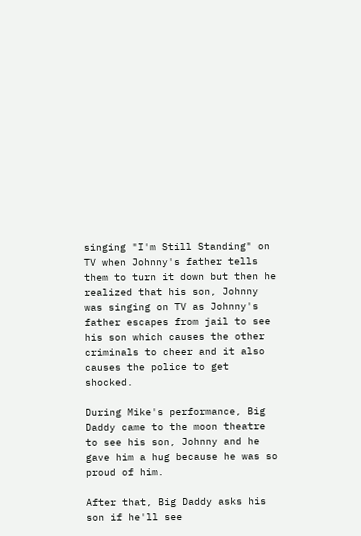singing "I'm Still Standing" on TV when Johnny's father tells them to turn it down but then he realized that his son, Johnny was singing on TV as Johnny's father escapes from jail to see his son which causes the other criminals to cheer and it also causes the police to get shocked.

During Mike's performance, Big Daddy came to the moon theatre to see his son, Johnny and he gave him a hug because he was so proud of him.

After that, Big Daddy asks his son if he'll see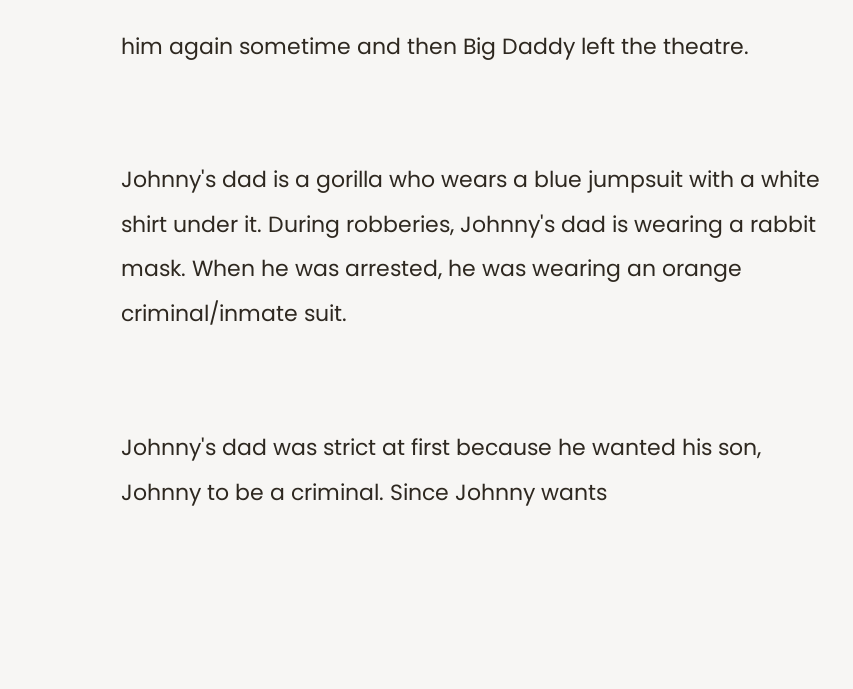him again sometime and then Big Daddy left the theatre.


Johnny's dad is a gorilla who wears a blue jumpsuit with a white shirt under it. During robberies, Johnny's dad is wearing a rabbit mask. When he was arrested, he was wearing an orange criminal/inmate suit.


Johnny's dad was strict at first because he wanted his son, Johnny to be a criminal. Since Johnny wants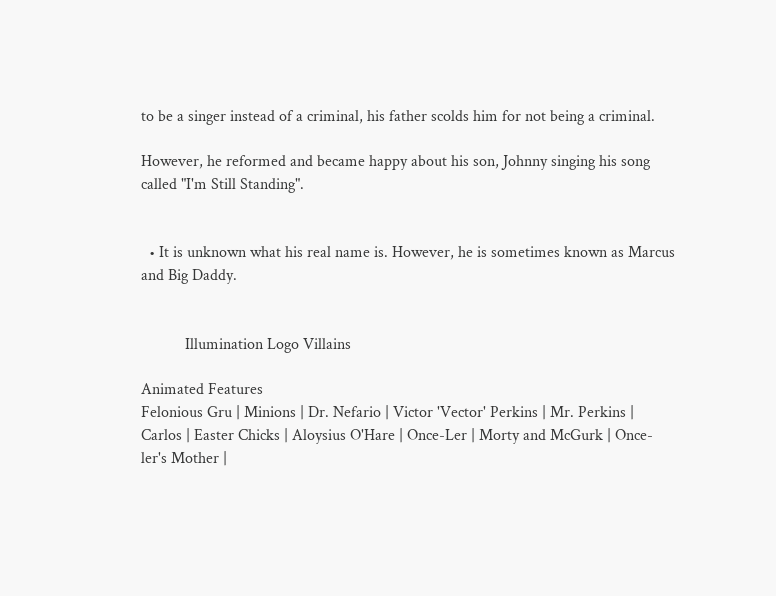to be a singer instead of a criminal, his father scolds him for not being a criminal.

However, he reformed and became happy about his son, Johnny singing his song called "I'm Still Standing".


  • It is unknown what his real name is. However, he is sometimes known as Marcus and Big Daddy.


           Illumination Logo Villains

Animated Features
Felonious Gru | Minions | Dr. Nefario | Victor 'Vector' Perkins | Mr. Perkins | Carlos | Easter Chicks | Aloysius O'Hare | Once-Ler | Morty and McGurk | Once-ler's Mother |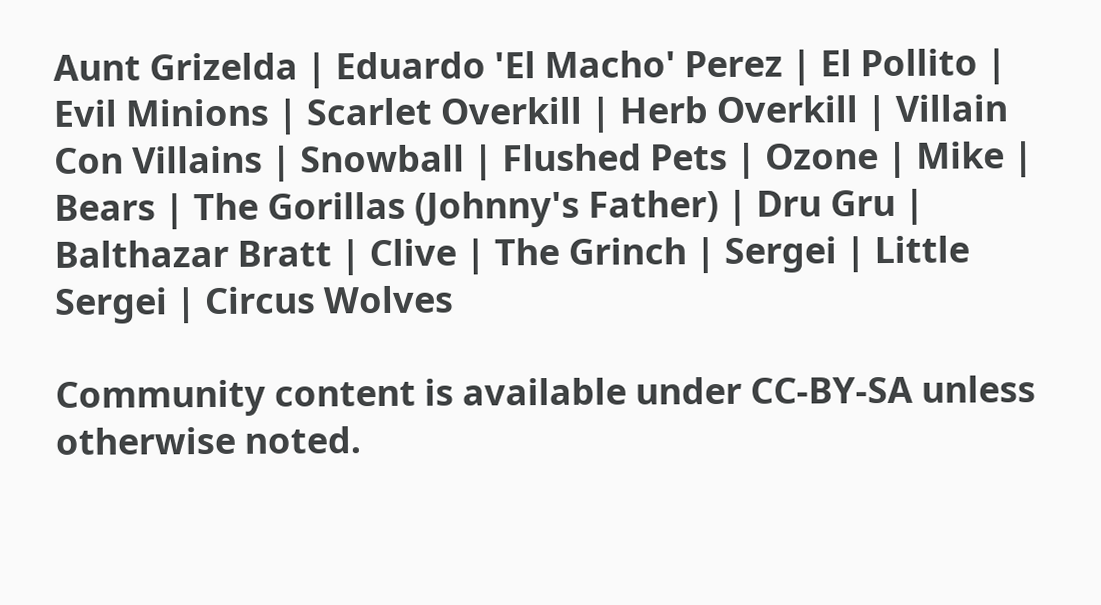Aunt Grizelda | Eduardo 'El Macho' Perez | El Pollito | Evil Minions | Scarlet Overkill | Herb Overkill | Villain Con Villains | Snowball | Flushed Pets | Ozone | Mike | Bears | The Gorillas (Johnny's Father) | Dru Gru | Balthazar Bratt | Clive | The Grinch | Sergei | Little Sergei | Circus Wolves

Community content is available under CC-BY-SA unless otherwise noted.